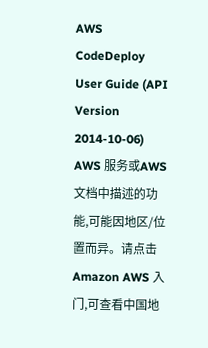AWS CodeDeploy
User Guide (API Version 2014-10-06)
AWS 服务或AWS文档中描述的功能,可能因地区/位置而异。请点击 Amazon AWS 入门,可查看中国地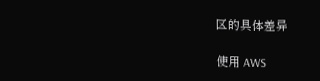区的具体差异

使用 AWS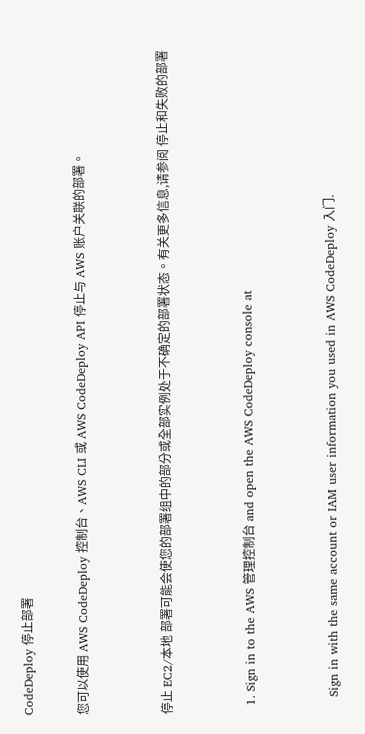CodeDeploy 停止部署

您可以使用 AWS CodeDeploy 控制台、AWS CLI 或 AWS CodeDeploy API 停止与 AWS 账户关联的部署。


停止 EC2/本地 部署可能会使您的部署组中的部分或全部实例处于不确定的部署状态。有关更多信息,请参阅 停止和失败的部署


  1. Sign in to the AWS 管理控制台 and open the AWS CodeDeploy console at


    Sign in with the same account or IAM user information you used in AWS CodeDeploy 入门.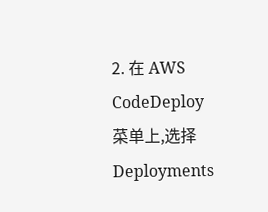2. 在 AWS CodeDeploy 菜单上,选择 Deployments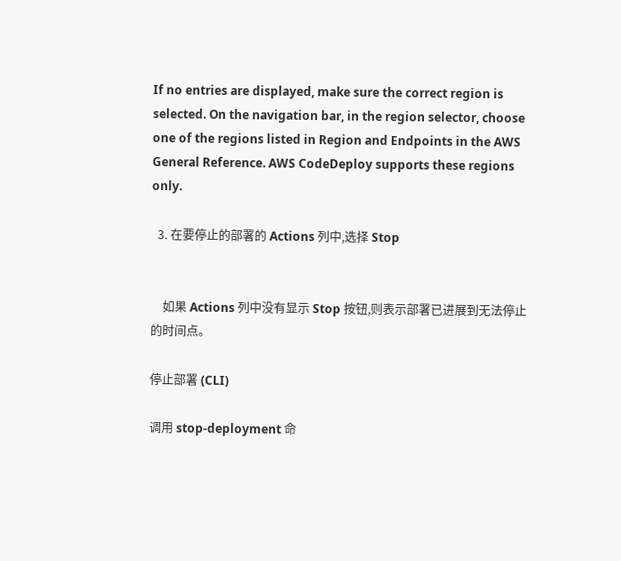If no entries are displayed, make sure the correct region is selected. On the navigation bar, in the region selector, choose one of the regions listed in Region and Endpoints in the AWS General Reference. AWS CodeDeploy supports these regions only.

  3. 在要停止的部署的 Actions 列中,选择 Stop


    如果 Actions 列中没有显示 Stop 按钮,则表示部署已进展到无法停止的时间点。

停止部署 (CLI)

调用 stop-deployment 命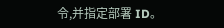令,并指定部署 ID。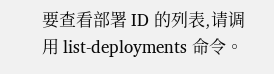要查看部署 ID 的列表,请调用 list-deployments 命令。